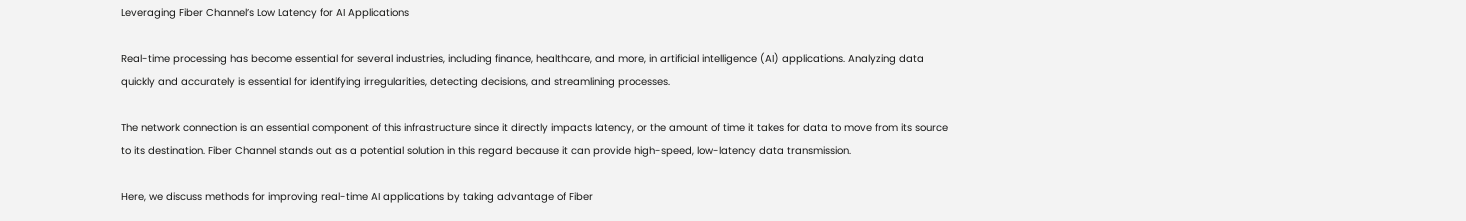Leveraging Fiber Channel’s Low Latency for AI Applications

Real-time processing has become essential for several industries, including finance, healthcare, and more, in artificial intelligence (AI) applications. Analyzing data quickly and accurately is essential for identifying irregularities, detecting decisions, and streamlining processes.

The network connection is an essential component of this infrastructure since it directly impacts latency, or the amount of time it takes for data to move from its source to its destination. Fiber Channel stands out as a potential solution in this regard because it can provide high-speed, low-latency data transmission.

Here, we discuss methods for improving real-time AI applications by taking advantage of Fiber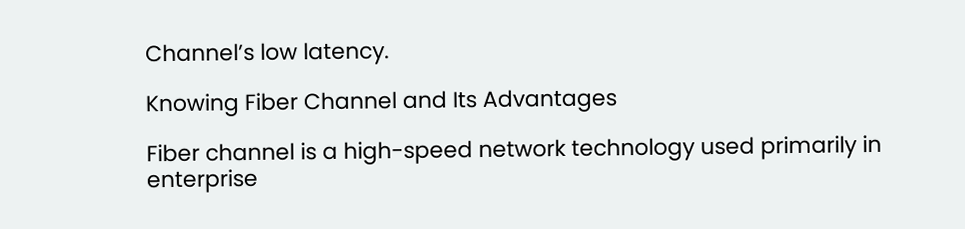Channel’s low latency.

Knowing Fiber Channel and Its Advantages

Fiber channel is a high-speed network technology used primarily in enterprise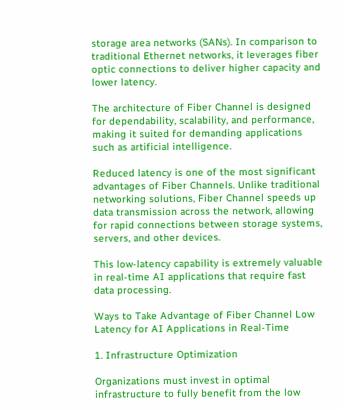storage area networks (SANs). In comparison to traditional Ethernet networks, it leverages fiber optic connections to deliver higher capacity and lower latency.

The architecture of Fiber Channel is designed for dependability, scalability, and performance, making it suited for demanding applications such as artificial intelligence.

Reduced latency is one of the most significant advantages of Fiber Channels. Unlike traditional networking solutions, Fiber Channel speeds up data transmission across the network, allowing for rapid connections between storage systems, servers, and other devices.

This low-latency capability is extremely valuable in real-time AI applications that require fast data processing.

Ways to Take Advantage of Fiber Channel Low Latency for AI Applications in Real-Time

1. Infrastructure Optimization

Organizations must invest in optimal infrastructure to fully benefit from the low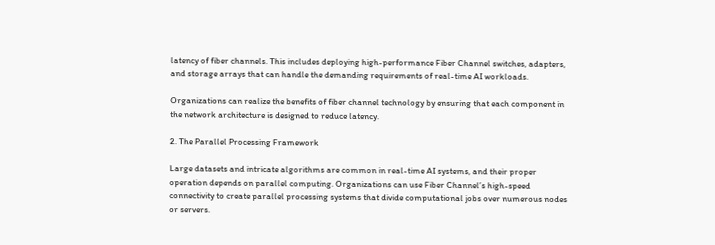latency of fiber channels. This includes deploying high-performance Fiber Channel switches, adapters, and storage arrays that can handle the demanding requirements of real-time AI workloads.

Organizations can realize the benefits of fiber channel technology by ensuring that each component in the network architecture is designed to reduce latency.

2. The Parallel Processing Framework

Large datasets and intricate algorithms are common in real-time AI systems, and their proper operation depends on parallel computing. Organizations can use Fiber Channel’s high-speed connectivity to create parallel processing systems that divide computational jobs over numerous nodes or servers.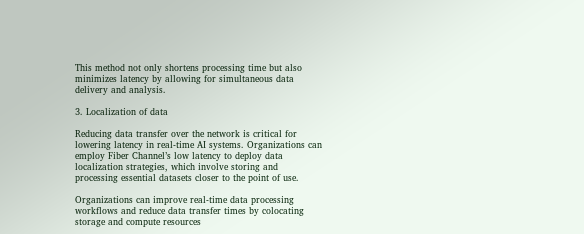This method not only shortens processing time but also minimizes latency by allowing for simultaneous data delivery and analysis.

3. Localization of data

Reducing data transfer over the network is critical for lowering latency in real-time AI systems. Organizations can employ Fiber Channel’s low latency to deploy data localization strategies, which involve storing and processing essential datasets closer to the point of use.

Organizations can improve real-time data processing workflows and reduce data transfer times by colocating storage and compute resources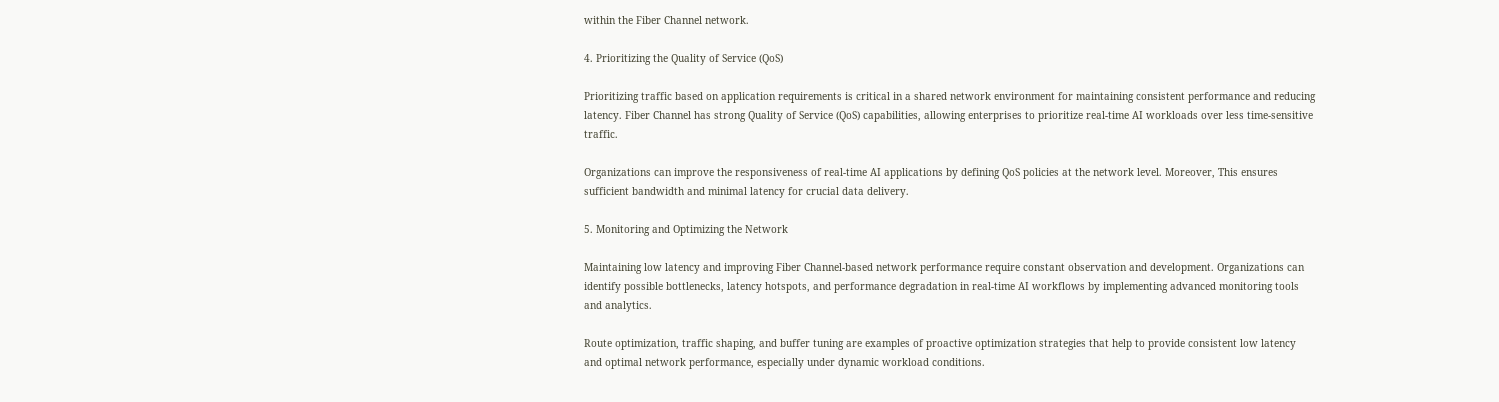within the Fiber Channel network.

4. Prioritizing the Quality of Service (QoS)

Prioritizing traffic based on application requirements is critical in a shared network environment for maintaining consistent performance and reducing latency. Fiber Channel has strong Quality of Service (QoS) capabilities, allowing enterprises to prioritize real-time AI workloads over less time-sensitive traffic.

Organizations can improve the responsiveness of real-time AI applications by defining QoS policies at the network level. Moreover, This ensures sufficient bandwidth and minimal latency for crucial data delivery.

5. Monitoring and Optimizing the Network

Maintaining low latency and improving Fiber Channel-based network performance require constant observation and development. Organizations can identify possible bottlenecks, latency hotspots, and performance degradation in real-time AI workflows by implementing advanced monitoring tools and analytics.

Route optimization, traffic shaping, and buffer tuning are examples of proactive optimization strategies that help to provide consistent low latency and optimal network performance, especially under dynamic workload conditions.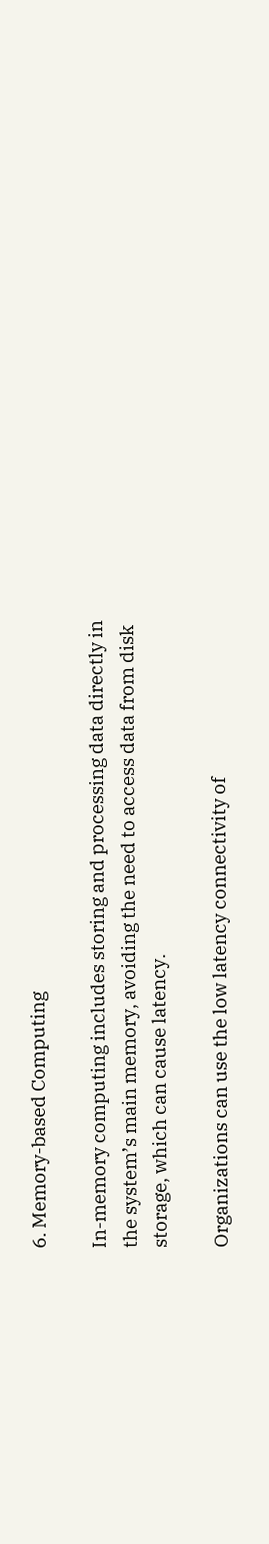6. Memory-based Computing

In-memory computing includes storing and processing data directly in the system’s main memory, avoiding the need to access data from disk storage, which can cause latency.

Organizations can use the low latency connectivity of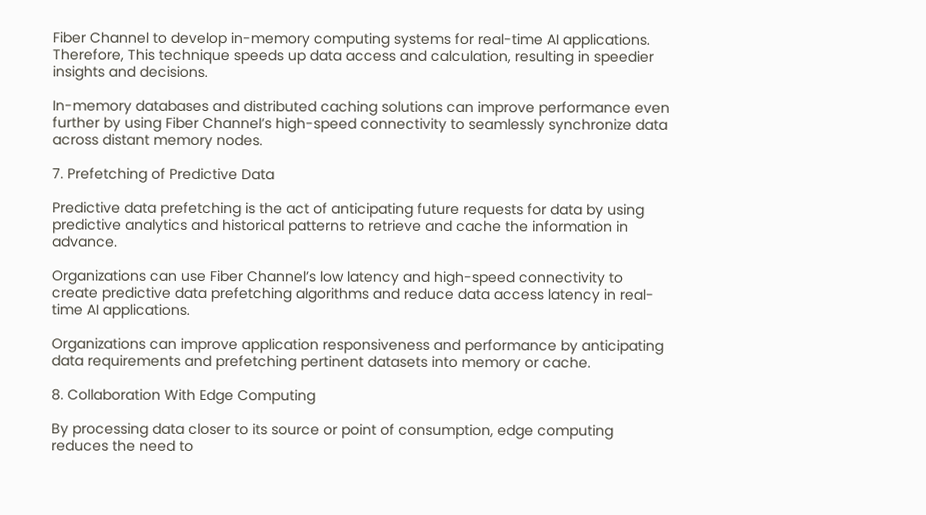Fiber Channel to develop in-memory computing systems for real-time AI applications. Therefore, This technique speeds up data access and calculation, resulting in speedier insights and decisions.

In-memory databases and distributed caching solutions can improve performance even further by using Fiber Channel’s high-speed connectivity to seamlessly synchronize data across distant memory nodes.

7. Prefetching of Predictive Data

Predictive data prefetching is the act of anticipating future requests for data by using predictive analytics and historical patterns to retrieve and cache the information in advance.

Organizations can use Fiber Channel’s low latency and high-speed connectivity to create predictive data prefetching algorithms and reduce data access latency in real-time AI applications.

Organizations can improve application responsiveness and performance by anticipating data requirements and prefetching pertinent datasets into memory or cache.

8. Collaboration With Edge Computing

By processing data closer to its source or point of consumption, edge computing reduces the need to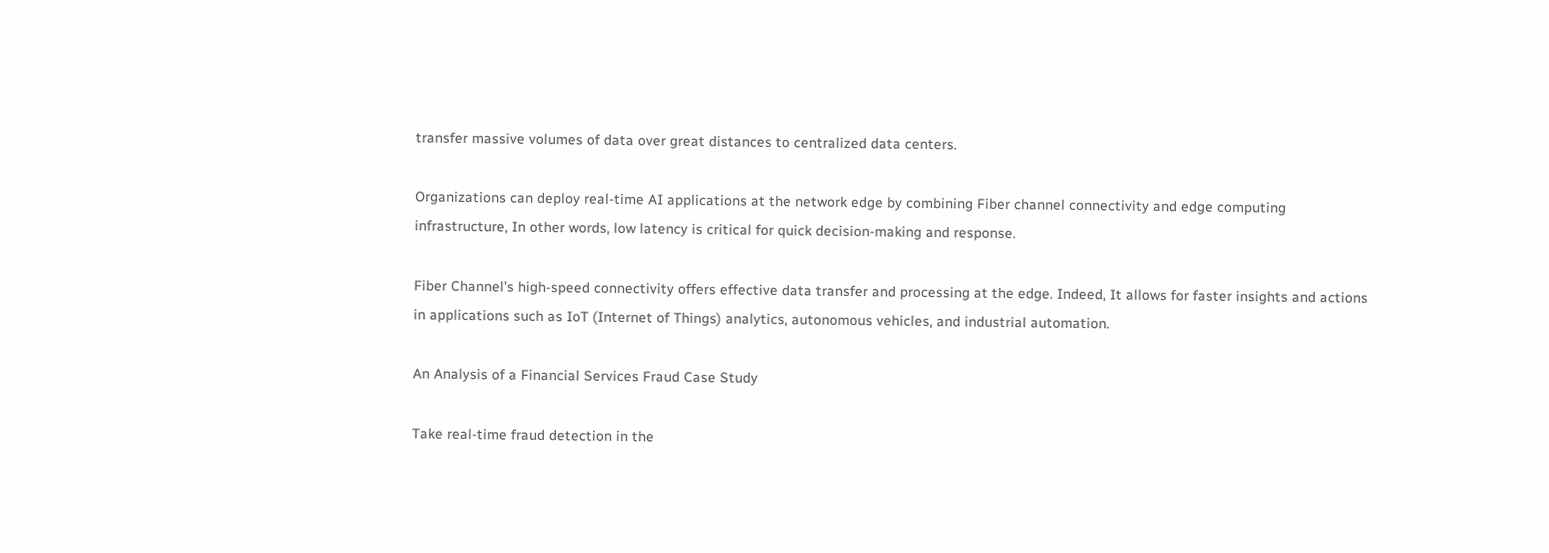transfer massive volumes of data over great distances to centralized data centers.

Organizations can deploy real-time AI applications at the network edge by combining Fiber channel connectivity and edge computing infrastructure, In other words, low latency is critical for quick decision-making and response.

Fiber Channel’s high-speed connectivity offers effective data transfer and processing at the edge. Indeed, It allows for faster insights and actions in applications such as IoT (Internet of Things) analytics, autonomous vehicles, and industrial automation.

An Analysis of a Financial Services Fraud Case Study

Take real-time fraud detection in the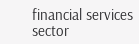financial services sector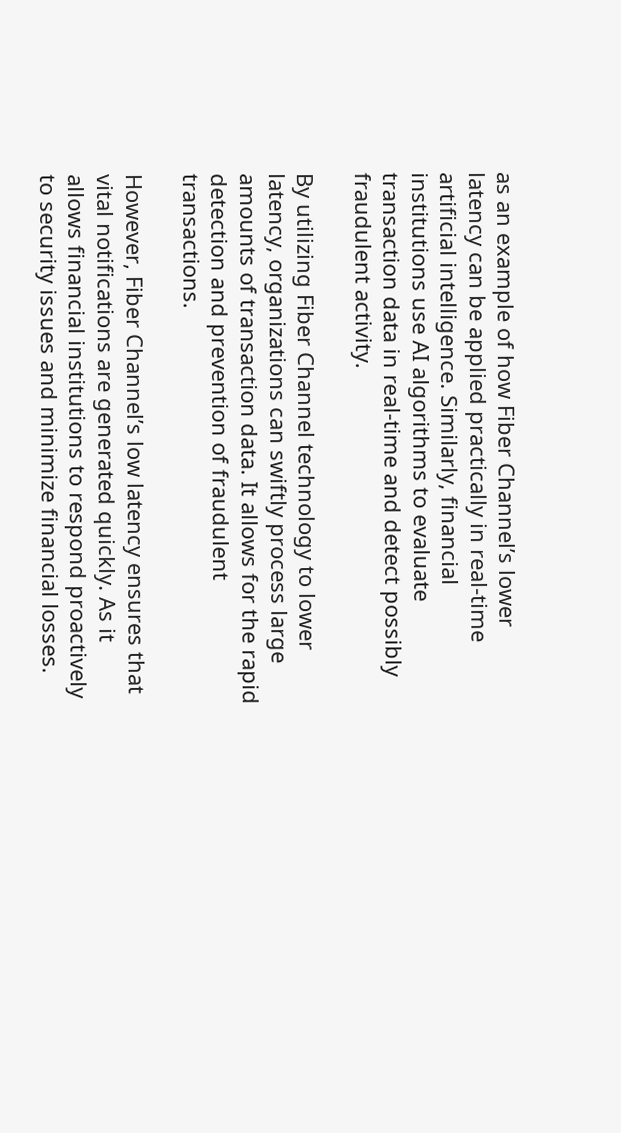as an example of how Fiber Channel’s lower latency can be applied practically in real-time artificial intelligence. Similarly, financial institutions use AI algorithms to evaluate transaction data in real-time and detect possibly fraudulent activity.

By utilizing Fiber Channel technology to lower latency, organizations can swiftly process large amounts of transaction data. It allows for the rapid detection and prevention of fraudulent transactions.

However, Fiber Channel’s low latency ensures that vital notifications are generated quickly. As it allows financial institutions to respond proactively to security issues and minimize financial losses.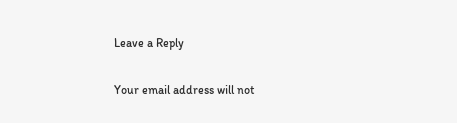Leave a Reply

Your email address will not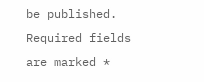be published. Required fields are marked *